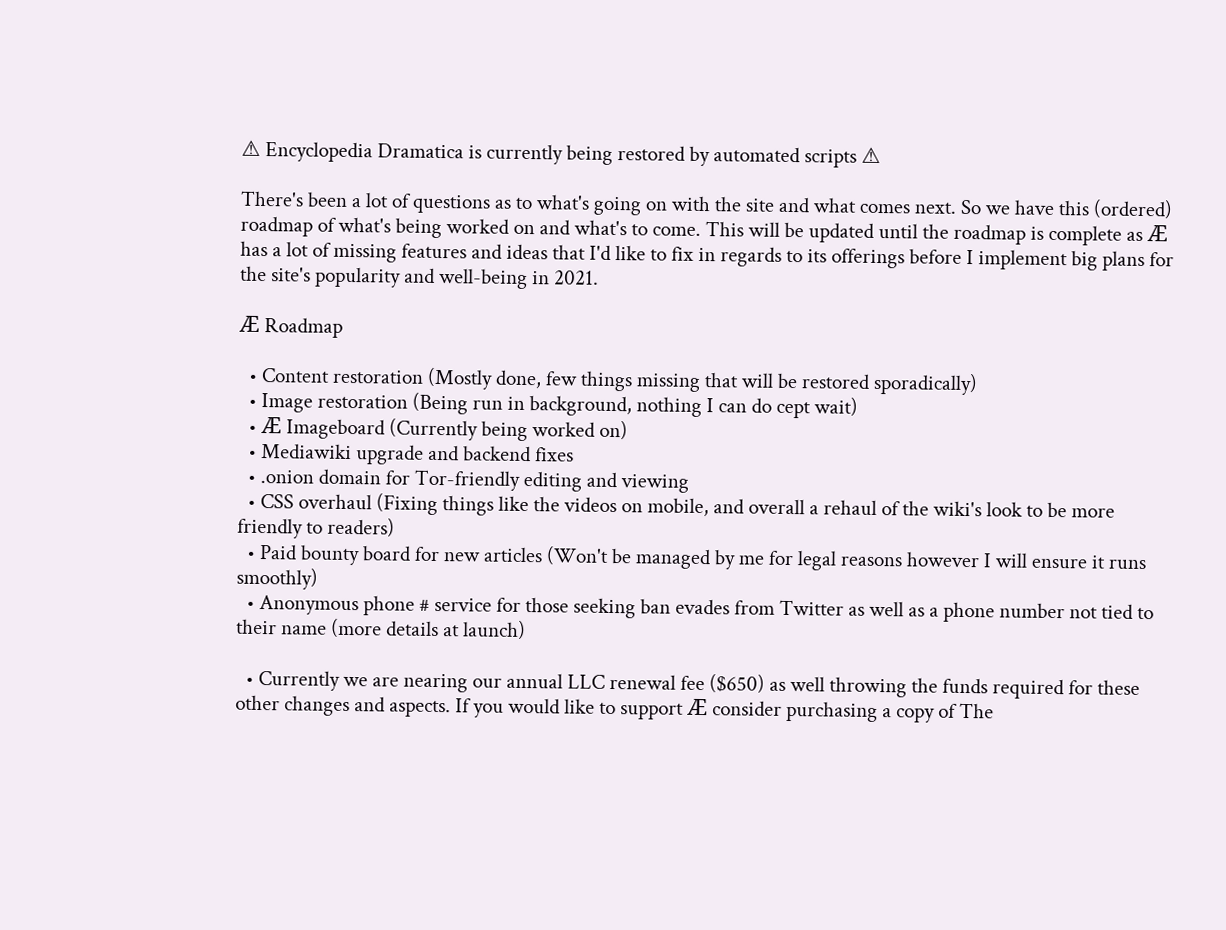⚠ Encyclopedia Dramatica is currently being restored by automated scripts ⚠

There's been a lot of questions as to what's going on with the site and what comes next. So we have this (ordered) roadmap of what's being worked on and what's to come. This will be updated until the roadmap is complete as Æ has a lot of missing features and ideas that I'd like to fix in regards to its offerings before I implement big plans for the site's popularity and well-being in 2021.

Æ Roadmap

  • Content restoration (Mostly done, few things missing that will be restored sporadically)
  • Image restoration (Being run in background, nothing I can do cept wait)
  • Æ Imageboard (Currently being worked on)
  • Mediawiki upgrade and backend fixes
  • .onion domain for Tor-friendly editing and viewing
  • CSS overhaul (Fixing things like the videos on mobile, and overall a rehaul of the wiki's look to be more friendly to readers)
  • Paid bounty board for new articles (Won't be managed by me for legal reasons however I will ensure it runs smoothly)
  • Anonymous phone # service for those seeking ban evades from Twitter as well as a phone number not tied to their name (more details at launch)

  • Currently we are nearing our annual LLC renewal fee ($650) as well throwing the funds required for these other changes and aspects. If you would like to support Æ consider purchasing a copy of The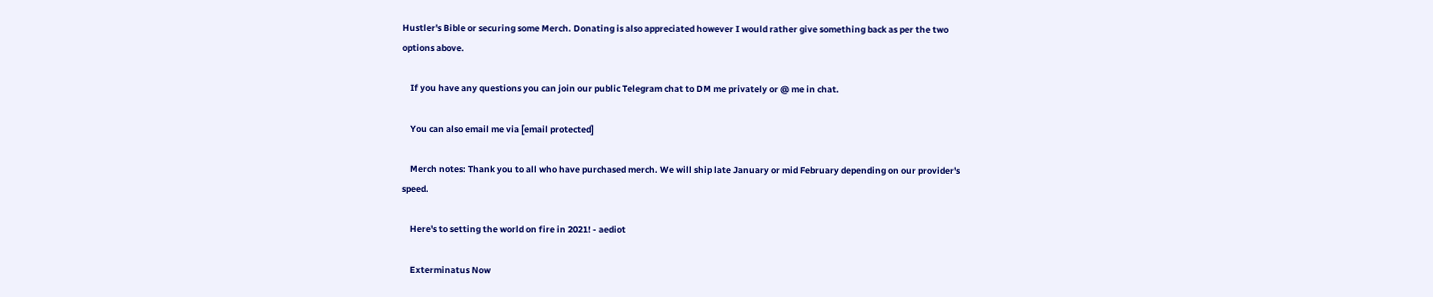Hustler's Bible or securing some Merch. Donating is also appreciated however I would rather give something back as per the two options above.

    If you have any questions you can join our public Telegram chat to DM me privately or @ me in chat.

    You can also email me via [email protected]

    Merch notes: Thank you to all who have purchased merch. We will ship late January or mid February depending on our provider's speed.

    Here's to setting the world on fire in 2021! - aediot

    Exterminatus Now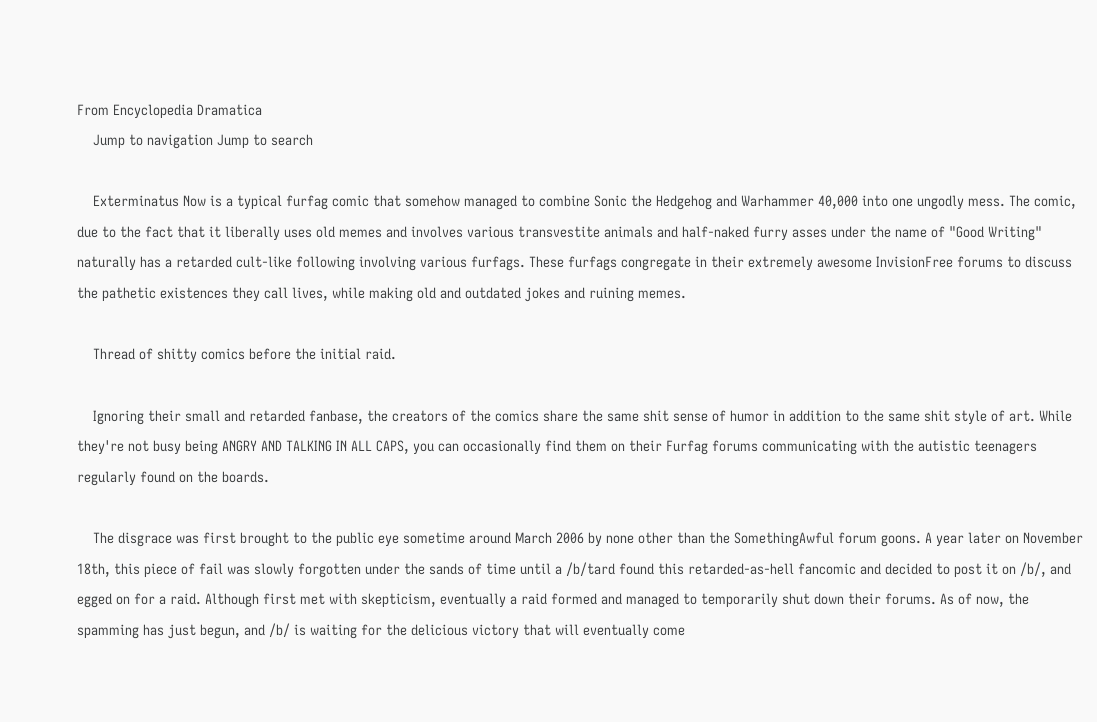From Encyclopedia Dramatica
    Jump to navigation Jump to search

    Exterminatus Now is a typical furfag comic that somehow managed to combine Sonic the Hedgehog and Warhammer 40,000 into one ungodly mess. The comic, due to the fact that it liberally uses old memes and involves various transvestite animals and half-naked furry asses under the name of "Good Writing" naturally has a retarded cult-like following involving various furfags. These furfags congregate in their extremely awesome InvisionFree forums to discuss the pathetic existences they call lives, while making old and outdated jokes and ruining memes.

    Thread of shitty comics before the initial raid.

    Ignoring their small and retarded fanbase, the creators of the comics share the same shit sense of humor in addition to the same shit style of art. While they're not busy being ANGRY AND TALKING IN ALL CAPS, you can occasionally find them on their Furfag forums communicating with the autistic teenagers regularly found on the boards.

    The disgrace was first brought to the public eye sometime around March 2006 by none other than the SomethingAwful forum goons. A year later on November 18th, this piece of fail was slowly forgotten under the sands of time until a /b/tard found this retarded-as-hell fancomic and decided to post it on /b/, and egged on for a raid. Although first met with skepticism, eventually a raid formed and managed to temporarily shut down their forums. As of now, the spamming has just begun, and /b/ is waiting for the delicious victory that will eventually come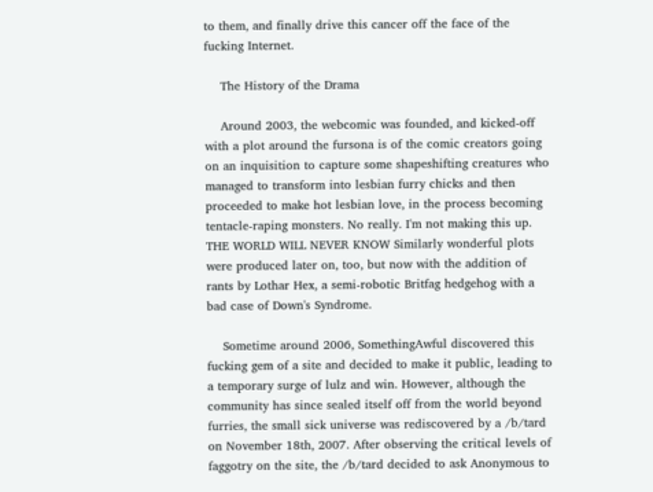to them, and finally drive this cancer off the face of the fucking Internet.

    The History of the Drama

    Around 2003, the webcomic was founded, and kicked-off with a plot around the fursona is of the comic creators going on an inquisition to capture some shapeshifting creatures who managed to transform into lesbian furry chicks and then proceeded to make hot lesbian love, in the process becoming tentacle-raping monsters. No really. I'm not making this up. THE WORLD WILL NEVER KNOW Similarly wonderful plots were produced later on, too, but now with the addition of rants by Lothar Hex, a semi-robotic Britfag hedgehog with a bad case of Down's Syndrome.

    Sometime around 2006, SomethingAwful discovered this fucking gem of a site and decided to make it public, leading to a temporary surge of lulz and win. However, although the community has since sealed itself off from the world beyond furries, the small sick universe was rediscovered by a /b/tard on November 18th, 2007. After observing the critical levels of faggotry on the site, the /b/tard decided to ask Anonymous to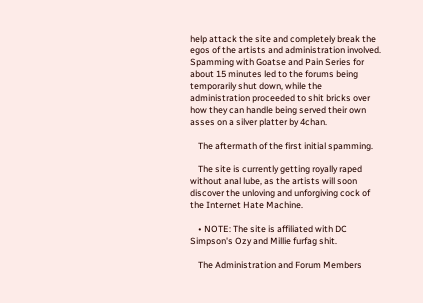help attack the site and completely break the egos of the artists and administration involved. Spamming with Goatse and Pain Series for about 15 minutes led to the forums being temporarily shut down, while the administration proceeded to shit bricks over how they can handle being served their own asses on a silver platter by 4chan.

    The aftermath of the first initial spamming.

    The site is currently getting royally raped without anal lube, as the artists will soon discover the unloving and unforgiving cock of the Internet Hate Machine.

    • NOTE: The site is affiliated with DC Simpson's Ozy and Millie furfag shit.

    The Administration and Forum Members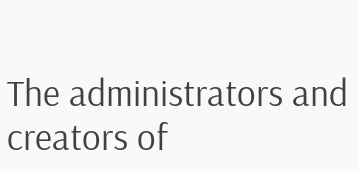The administrators and creators of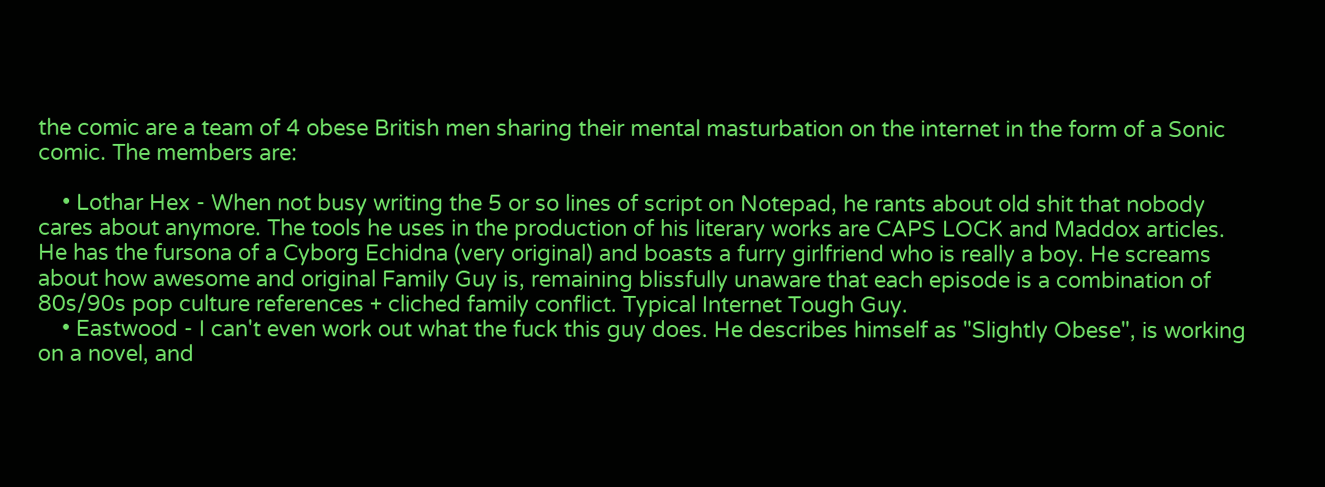the comic are a team of 4 obese British men sharing their mental masturbation on the internet in the form of a Sonic comic. The members are:

    • Lothar Hex - When not busy writing the 5 or so lines of script on Notepad, he rants about old shit that nobody cares about anymore. The tools he uses in the production of his literary works are CAPS LOCK and Maddox articles. He has the fursona of a Cyborg Echidna (very original) and boasts a furry girlfriend who is really a boy. He screams about how awesome and original Family Guy is, remaining blissfully unaware that each episode is a combination of 80s/90s pop culture references + cliched family conflict. Typical Internet Tough Guy.
    • Eastwood - I can't even work out what the fuck this guy does. He describes himself as "Slightly Obese", is working on a novel, and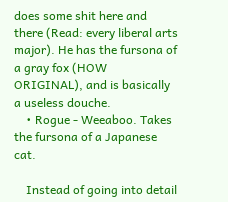does some shit here and there (Read: every liberal arts major). He has the fursona of a gray fox (HOW ORIGINAL), and is basically a useless douche.
    • Rogue - Weeaboo. Takes the fursona of a Japanese cat.

    Instead of going into detail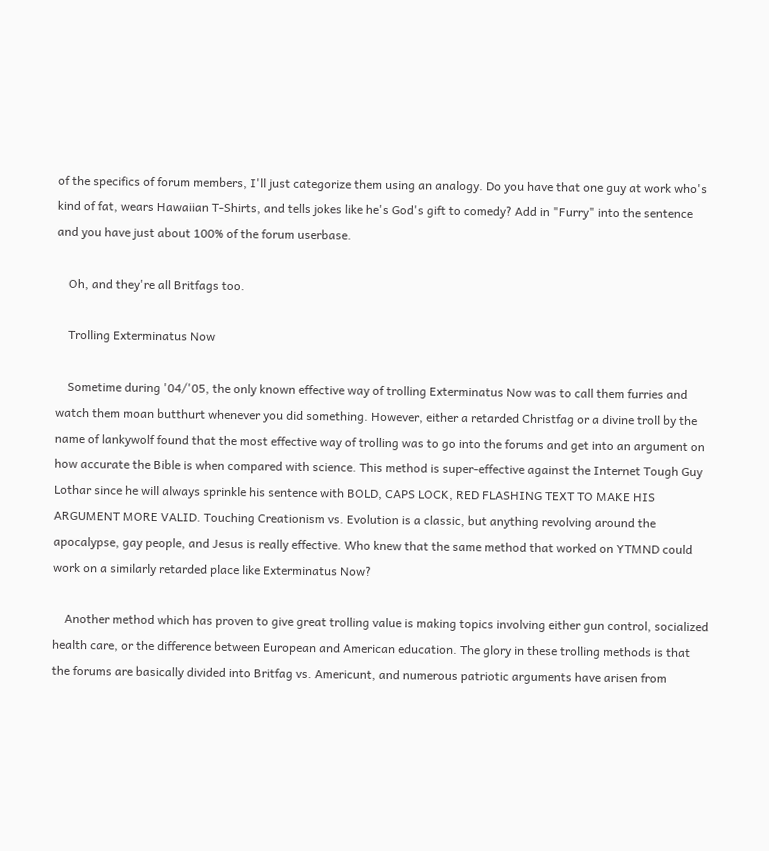of the specifics of forum members, I'll just categorize them using an analogy. Do you have that one guy at work who's kind of fat, wears Hawaiian T-Shirts, and tells jokes like he's God's gift to comedy? Add in "Furry" into the sentence and you have just about 100% of the forum userbase.

    Oh, and they're all Britfags too.

    Trolling Exterminatus Now

    Sometime during '04/'05, the only known effective way of trolling Exterminatus Now was to call them furries and watch them moan butthurt whenever you did something. However, either a retarded Christfag or a divine troll by the name of lankywolf found that the most effective way of trolling was to go into the forums and get into an argument on how accurate the Bible is when compared with science. This method is super-effective against the Internet Tough Guy Lothar since he will always sprinkle his sentence with BOLD, CAPS LOCK, RED FLASHING TEXT TO MAKE HIS ARGUMENT MORE VALID. Touching Creationism vs. Evolution is a classic, but anything revolving around the apocalypse, gay people, and Jesus is really effective. Who knew that the same method that worked on YTMND could work on a similarly retarded place like Exterminatus Now?

    Another method which has proven to give great trolling value is making topics involving either gun control, socialized health care, or the difference between European and American education. The glory in these trolling methods is that the forums are basically divided into Britfag vs. Americunt, and numerous patriotic arguments have arisen from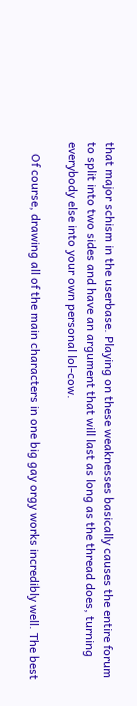that major schism in the userbase. Playing on these weaknesses basically causes the entire forum to split into two sides and have an argument that will last as long as the thread does, turning everybody else into your own personal lol-cow.

    Of course, drawing all of the main characters in one big gay orgy works incredibly well. The best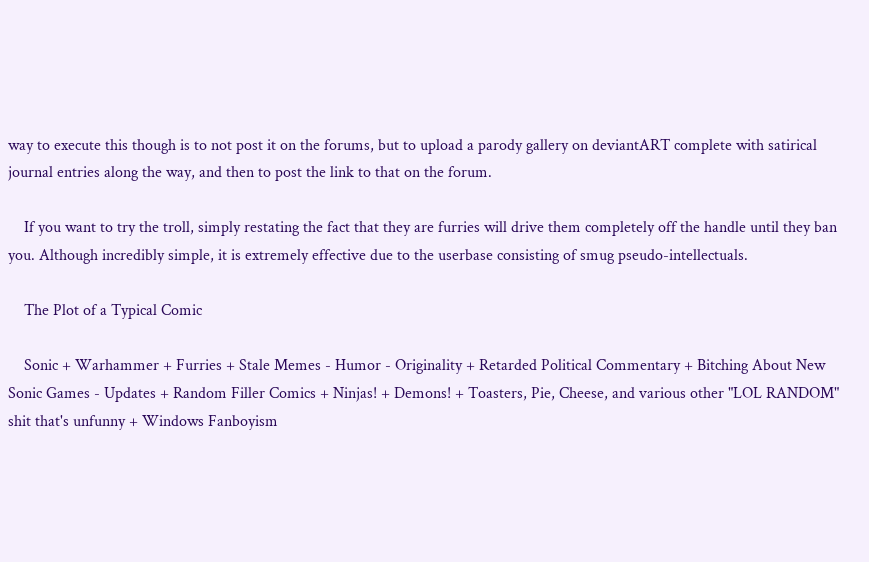way to execute this though is to not post it on the forums, but to upload a parody gallery on deviantART complete with satirical journal entries along the way, and then to post the link to that on the forum.

    If you want to try the troll, simply restating the fact that they are furries will drive them completely off the handle until they ban you. Although incredibly simple, it is extremely effective due to the userbase consisting of smug pseudo-intellectuals.

    The Plot of a Typical Comic

    Sonic + Warhammer + Furries + Stale Memes - Humor - Originality + Retarded Political Commentary + Bitching About New Sonic Games - Updates + Random Filler Comics + Ninjas! + Demons! + Toasters, Pie, Cheese, and various other "LOL RANDOM" shit that's unfunny + Windows Fanboyism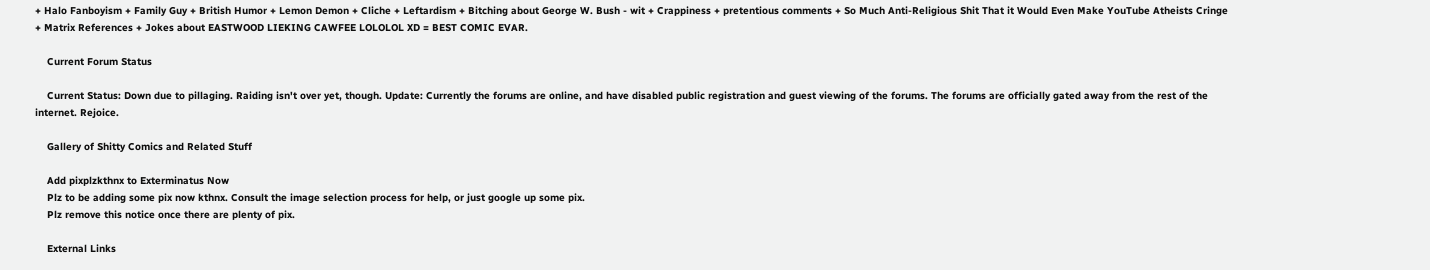+ Halo Fanboyism + Family Guy + British Humor + Lemon Demon + Cliche + Leftardism + Bitching about George W. Bush - wit + Crappiness + pretentious comments + So Much Anti-Religious Shit That it Would Even Make YouTube Atheists Cringe + Matrix References + Jokes about EASTWOOD LIEKING CAWFEE LOLOLOL XD = BEST COMIC EVAR.

    Current Forum Status

    Current Status: Down due to pillaging. Raiding isn't over yet, though. Update: Currently the forums are online, and have disabled public registration and guest viewing of the forums. The forums are officially gated away from the rest of the internet. Rejoice.

    Gallery of Shitty Comics and Related Stuff

    Add pixplzkthnx to Exterminatus Now
    Plz to be adding some pix now kthnx. Consult the image selection process for help, or just google up some pix.
    Plz remove this notice once there are plenty of pix.

    External Links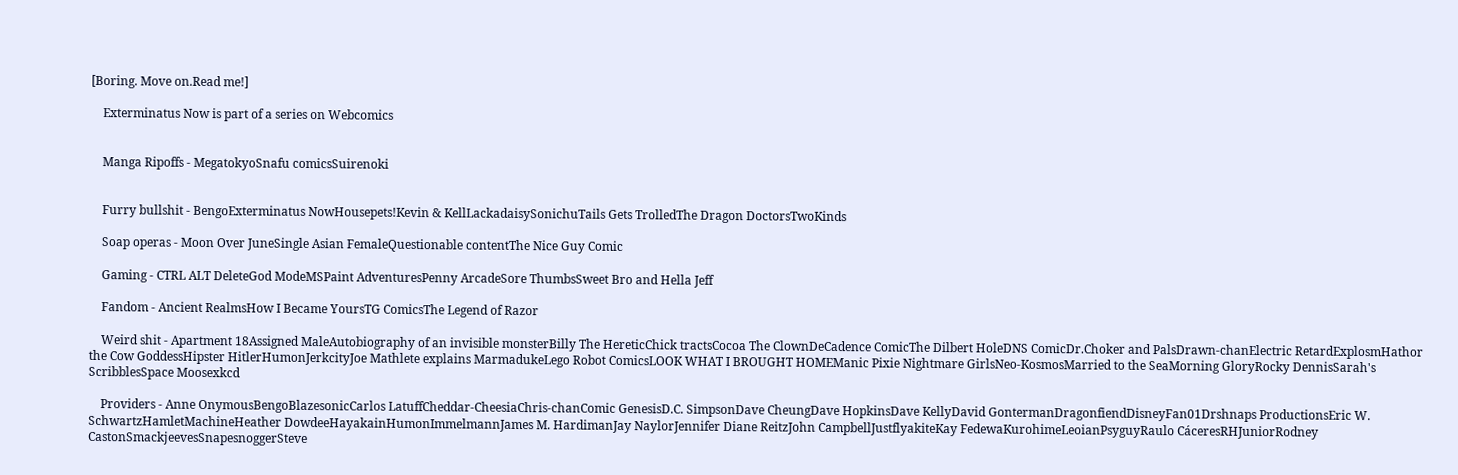[Boring. Move on.Read me!]

    Exterminatus Now is part of a series on Webcomics


    Manga Ripoffs - MegatokyoSnafu comicsSuirenoki


    Furry bullshit - BengoExterminatus NowHousepets!Kevin & KellLackadaisySonichuTails Gets TrolledThe Dragon DoctorsTwoKinds

    Soap operas - Moon Over JuneSingle Asian FemaleQuestionable contentThe Nice Guy Comic

    Gaming - CTRL ALT DeleteGod ModeMSPaint AdventuresPenny ArcadeSore ThumbsSweet Bro and Hella Jeff

    Fandom - Ancient RealmsHow I Became YoursTG ComicsThe Legend of Razor

    Weird shit - Apartment 18Assigned MaleAutobiography of an invisible monsterBilly The HereticChick tractsCocoa The ClownDeCadence ComicThe Dilbert HoleDNS ComicDr.Choker and PalsDrawn-chanElectric RetardExplosmHathor the Cow GoddessHipster HitlerHumonJerkcityJoe Mathlete explains MarmadukeLego Robot ComicsLOOK WHAT I BROUGHT HOMEManic Pixie Nightmare GirlsNeo-KosmosMarried to the SeaMorning GloryRocky DennisSarah's ScribblesSpace Moosexkcd

    Providers - Anne OnymousBengoBlazesonicCarlos LatuffCheddar-CheesiaChris-chanComic GenesisD.C. SimpsonDave CheungDave HopkinsDave KellyDavid GontermanDragonfiendDisneyFan01Drshnaps ProductionsEric W. SchwartzHamletMachineHeather DowdeeHayakainHumonImmelmannJames M. HardimanJay NaylorJennifer Diane ReitzJohn CampbellJustflyakiteKay FedewaKurohimeLeoianPsyguyRaulo CáceresRHJuniorRodney CastonSmackjeevesSnapesnoggerSteve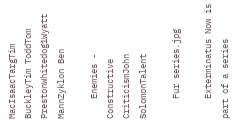MacIsaacTargTim BuckleyTim ToddTom PrestonWhitedog1Wyatt MannZyklon Ben

    Enemies - Constructive CriticismJohn SolomonTalent

    Fur series.jpg

    Exterminatus Now is part of a series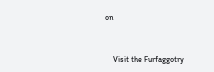on


    Visit the Furfaggotry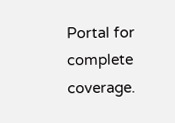Portal for complete coverage.